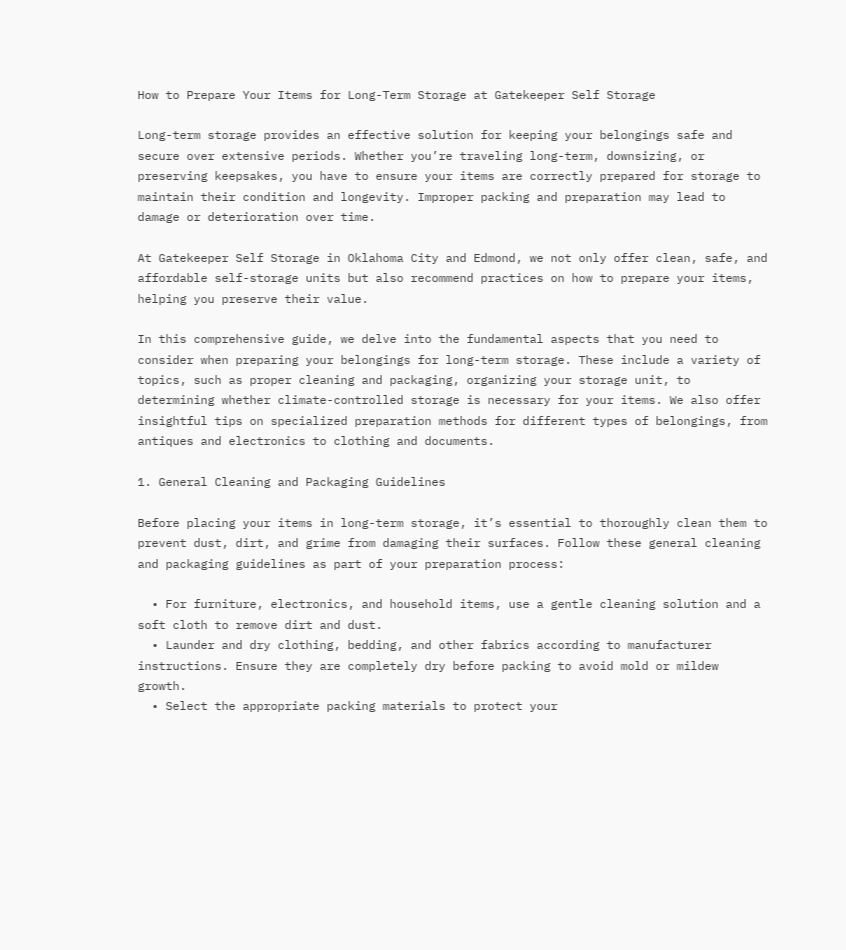How to Prepare Your Items for Long-Term Storage at Gatekeeper Self Storage

Long-term storage provides an effective solution for keeping your belongings safe and secure over extensive periods. Whether you’re traveling long-term, downsizing, or preserving keepsakes, you have to ensure your items are correctly prepared for storage to maintain their condition and longevity. Improper packing and preparation may lead to damage or deterioration over time.

At Gatekeeper Self Storage in Oklahoma City and Edmond, we not only offer clean, safe, and affordable self-storage units but also recommend practices on how to prepare your items, helping you preserve their value.

In this comprehensive guide, we delve into the fundamental aspects that you need to consider when preparing your belongings for long-term storage. These include a variety of topics, such as proper cleaning and packaging, organizing your storage unit, to determining whether climate-controlled storage is necessary for your items. We also offer insightful tips on specialized preparation methods for different types of belongings, from antiques and electronics to clothing and documents.

1. General Cleaning and Packaging Guidelines

Before placing your items in long-term storage, it’s essential to thoroughly clean them to prevent dust, dirt, and grime from damaging their surfaces. Follow these general cleaning and packaging guidelines as part of your preparation process:

  • For furniture, electronics, and household items, use a gentle cleaning solution and a soft cloth to remove dirt and dust.
  • Launder and dry clothing, bedding, and other fabrics according to manufacturer instructions. Ensure they are completely dry before packing to avoid mold or mildew growth.
  • Select the appropriate packing materials to protect your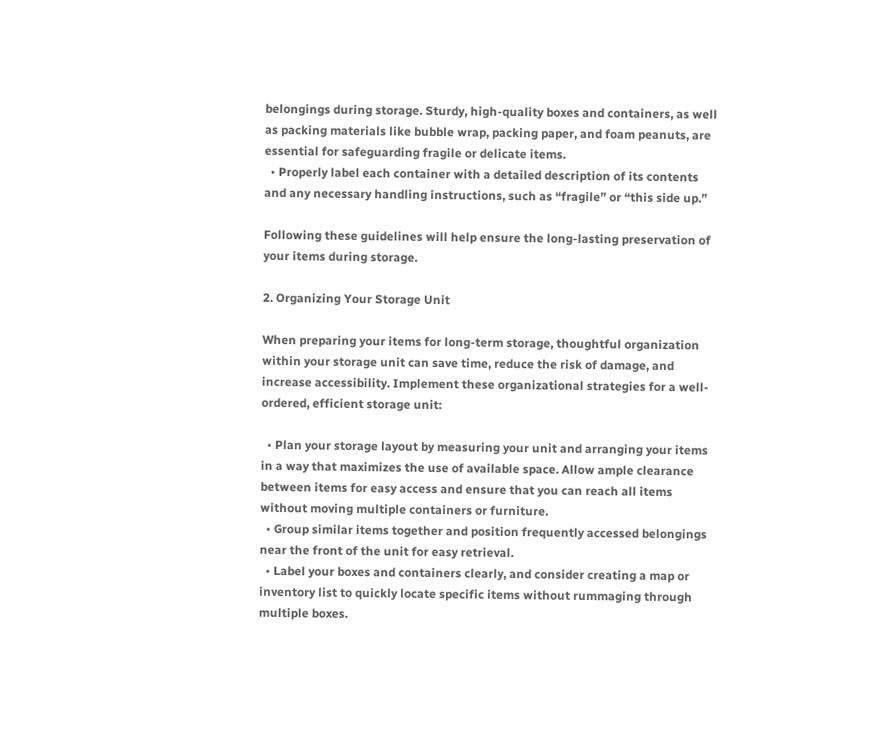belongings during storage. Sturdy, high-quality boxes and containers, as well as packing materials like bubble wrap, packing paper, and foam peanuts, are essential for safeguarding fragile or delicate items.
  • Properly label each container with a detailed description of its contents and any necessary handling instructions, such as “fragile” or “this side up.”

Following these guidelines will help ensure the long-lasting preservation of your items during storage.

2. Organizing Your Storage Unit

When preparing your items for long-term storage, thoughtful organization within your storage unit can save time, reduce the risk of damage, and increase accessibility. Implement these organizational strategies for a well-ordered, efficient storage unit:

  • Plan your storage layout by measuring your unit and arranging your items in a way that maximizes the use of available space. Allow ample clearance between items for easy access and ensure that you can reach all items without moving multiple containers or furniture.
  • Group similar items together and position frequently accessed belongings near the front of the unit for easy retrieval.
  • Label your boxes and containers clearly, and consider creating a map or inventory list to quickly locate specific items without rummaging through multiple boxes.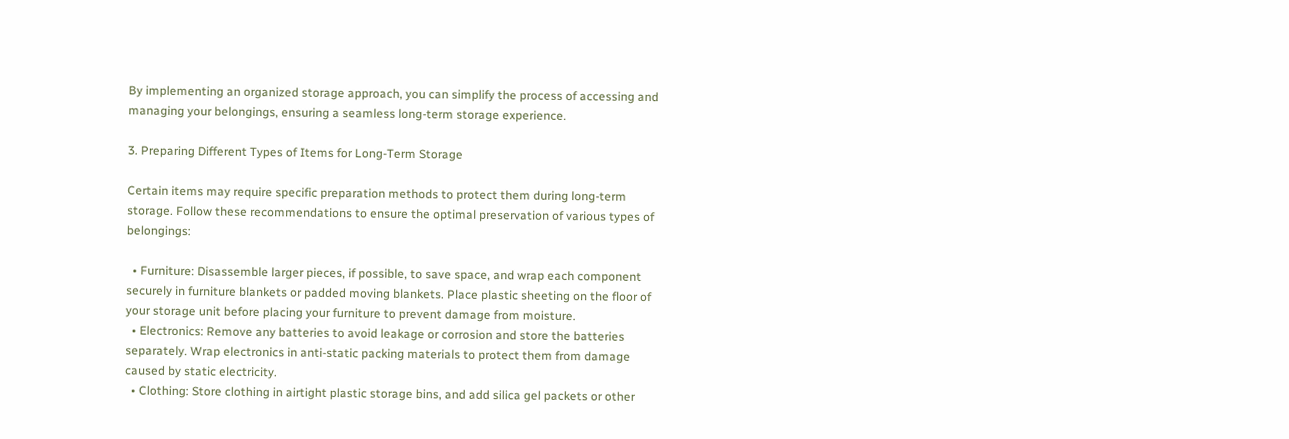By implementing an organized storage approach, you can simplify the process of accessing and managing your belongings, ensuring a seamless long-term storage experience.

3. Preparing Different Types of Items for Long-Term Storage

Certain items may require specific preparation methods to protect them during long-term storage. Follow these recommendations to ensure the optimal preservation of various types of belongings:

  • Furniture: Disassemble larger pieces, if possible, to save space, and wrap each component securely in furniture blankets or padded moving blankets. Place plastic sheeting on the floor of your storage unit before placing your furniture to prevent damage from moisture.
  • Electronics: Remove any batteries to avoid leakage or corrosion and store the batteries separately. Wrap electronics in anti-static packing materials to protect them from damage caused by static electricity.
  • Clothing: Store clothing in airtight plastic storage bins, and add silica gel packets or other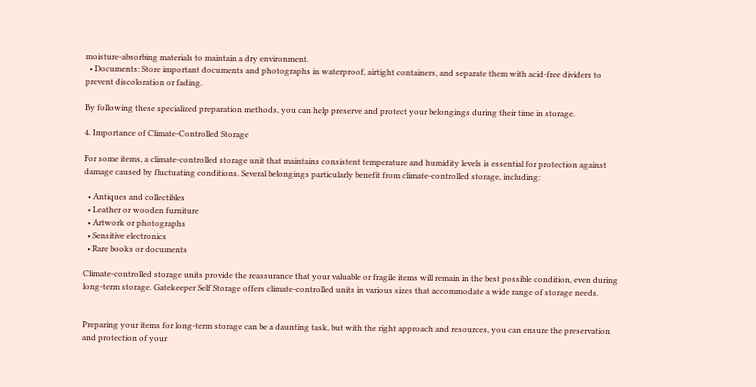moisture-absorbing materials to maintain a dry environment.
  • Documents: Store important documents and photographs in waterproof, airtight containers, and separate them with acid-free dividers to prevent discoloration or fading.

By following these specialized preparation methods, you can help preserve and protect your belongings during their time in storage.

4. Importance of Climate-Controlled Storage

For some items, a climate-controlled storage unit that maintains consistent temperature and humidity levels is essential for protection against damage caused by fluctuating conditions. Several belongings particularly benefit from climate-controlled storage, including:

  • Antiques and collectibles
  • Leather or wooden furniture
  • Artwork or photographs
  • Sensitive electronics
  • Rare books or documents

Climate-controlled storage units provide the reassurance that your valuable or fragile items will remain in the best possible condition, even during long-term storage. Gatekeeper Self Storage offers climate-controlled units in various sizes that accommodate a wide range of storage needs.


Preparing your items for long-term storage can be a daunting task, but with the right approach and resources, you can ensure the preservation and protection of your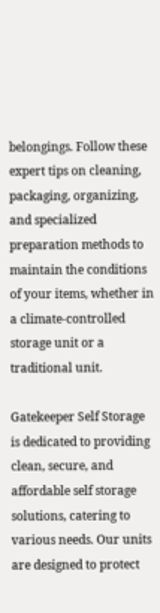belongings. Follow these expert tips on cleaning, packaging, organizing, and specialized preparation methods to maintain the conditions of your items, whether in a climate-controlled storage unit or a traditional unit.

Gatekeeper Self Storage is dedicated to providing clean, secure, and affordable self storage solutions, catering to various needs. Our units are designed to protect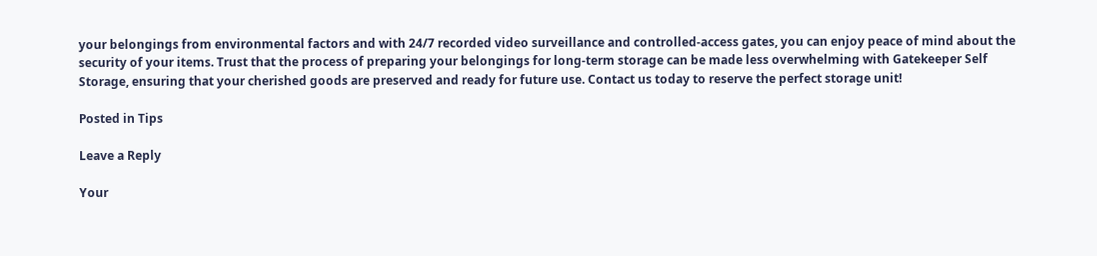your belongings from environmental factors and with 24/7 recorded video surveillance and controlled-access gates, you can enjoy peace of mind about the security of your items. Trust that the process of preparing your belongings for long-term storage can be made less overwhelming with Gatekeeper Self Storage, ensuring that your cherished goods are preserved and ready for future use. Contact us today to reserve the perfect storage unit!

Posted in Tips

Leave a Reply

Your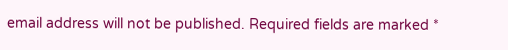email address will not be published. Required fields are marked *